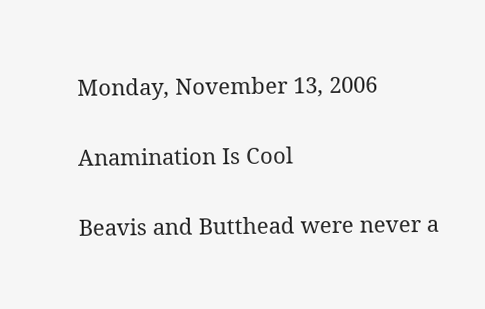Monday, November 13, 2006

Anamination Is Cool

Beavis and Butthead were never a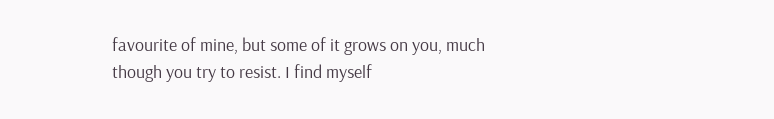favourite of mine, but some of it grows on you, much though you try to resist. I find myself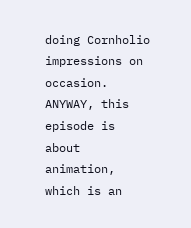doing Cornholio impressions on occasion. ANYWAY, this episode is about animation, which is an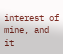interest of mine, and it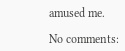amused me.

No comments: